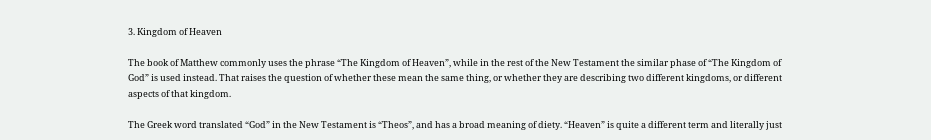3. Kingdom of Heaven

The book of Matthew commonly uses the phrase “The Kingdom of Heaven”, while in the rest of the New Testament the similar phase of “The Kingdom of God” is used instead. That raises the question of whether these mean the same thing, or whether they are describing two different kingdoms, or different aspects of that kingdom.

The Greek word translated “God” in the New Testament is “Theos”, and has a broad meaning of diety. “Heaven” is quite a different term and literally just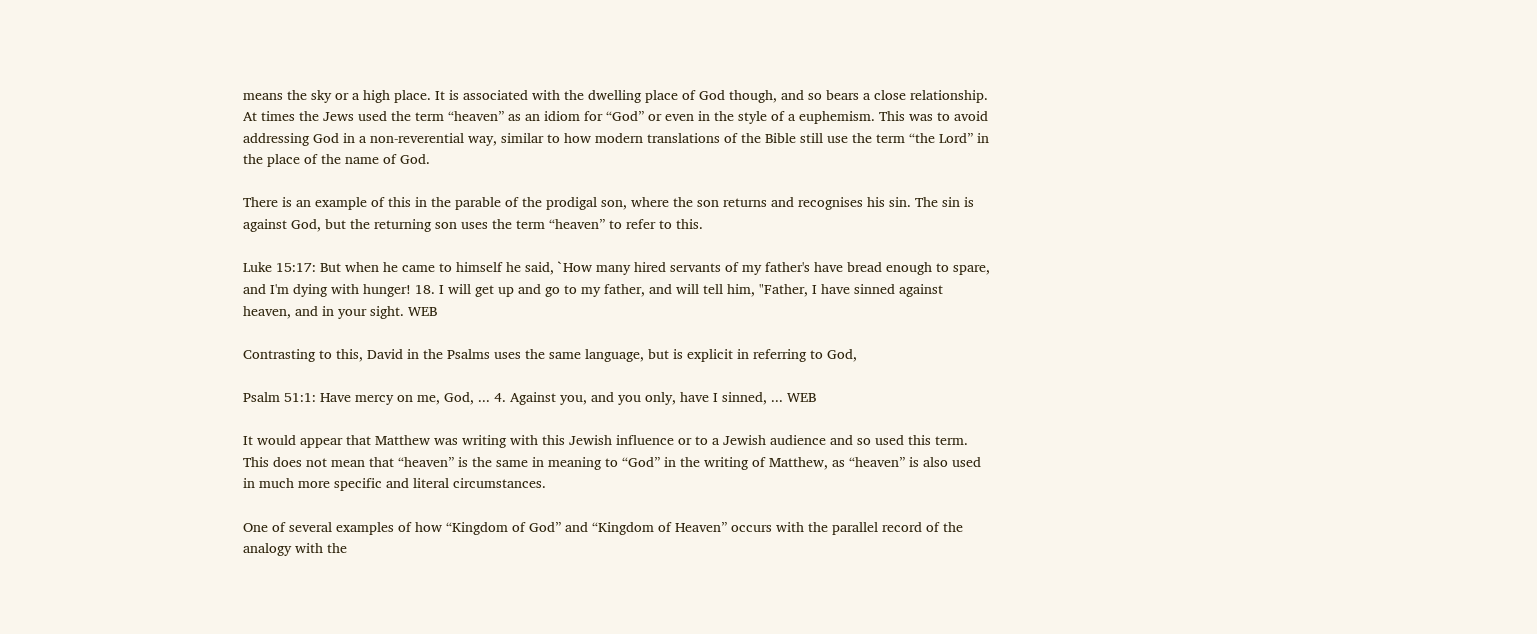means the sky or a high place. It is associated with the dwelling place of God though, and so bears a close relationship. At times the Jews used the term “heaven” as an idiom for “God” or even in the style of a euphemism. This was to avoid addressing God in a non-reverential way, similar to how modern translations of the Bible still use the term “the Lord” in the place of the name of God.

There is an example of this in the parable of the prodigal son, where the son returns and recognises his sin. The sin is against God, but the returning son uses the term “heaven” to refer to this.

Luke 15:17: But when he came to himself he said, `How many hired servants of my father's have bread enough to spare, and I'm dying with hunger! 18. I will get up and go to my father, and will tell him, "Father, I have sinned against heaven, and in your sight. WEB

Contrasting to this, David in the Psalms uses the same language, but is explicit in referring to God,

Psalm 51:1: Have mercy on me, God, ... 4. Against you, and you only, have I sinned, ... WEB

It would appear that Matthew was writing with this Jewish influence or to a Jewish audience and so used this term. This does not mean that “heaven” is the same in meaning to “God” in the writing of Matthew, as “heaven” is also used in much more specific and literal circumstances.

One of several examples of how “Kingdom of God” and “Kingdom of Heaven” occurs with the parallel record of the analogy with the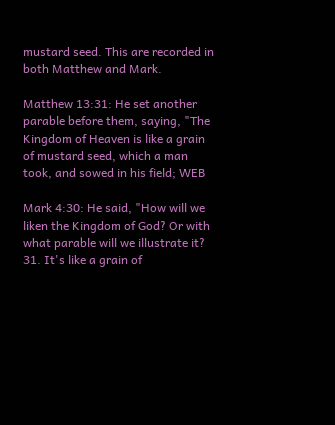mustard seed. This are recorded in both Matthew and Mark.

Matthew 13:31: He set another parable before them, saying, "The Kingdom of Heaven is like a grain of mustard seed, which a man took, and sowed in his field; WEB

Mark 4:30: He said, "How will we liken the Kingdom of God? Or with what parable will we illustrate it? 31. It's like a grain of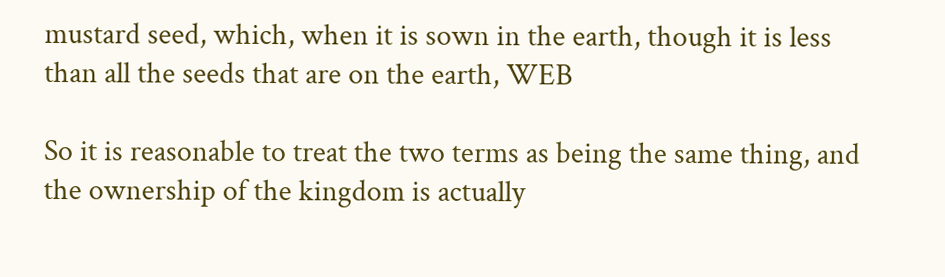mustard seed, which, when it is sown in the earth, though it is less than all the seeds that are on the earth, WEB

So it is reasonable to treat the two terms as being the same thing, and the ownership of the kingdom is actually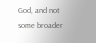God, and not some broader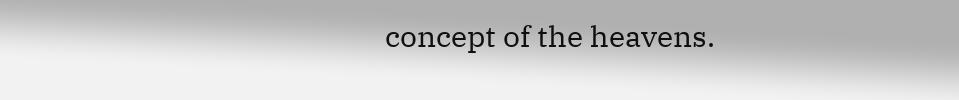concept of the heavens.